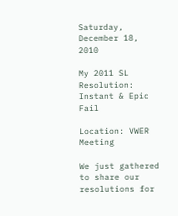Saturday, December 18, 2010

My 2011 SL Resolution: Instant & Epic Fail

Location: VWER Meeting

We just gathered to share our resolutions for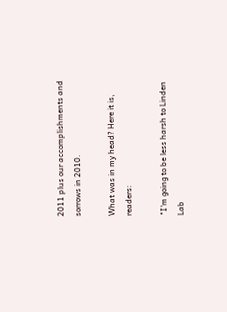2011 plus our accomplishments and sorrows in 2010.

What was in my head? Here it is, readers:

"I'm going to be less harsh to Linden Lab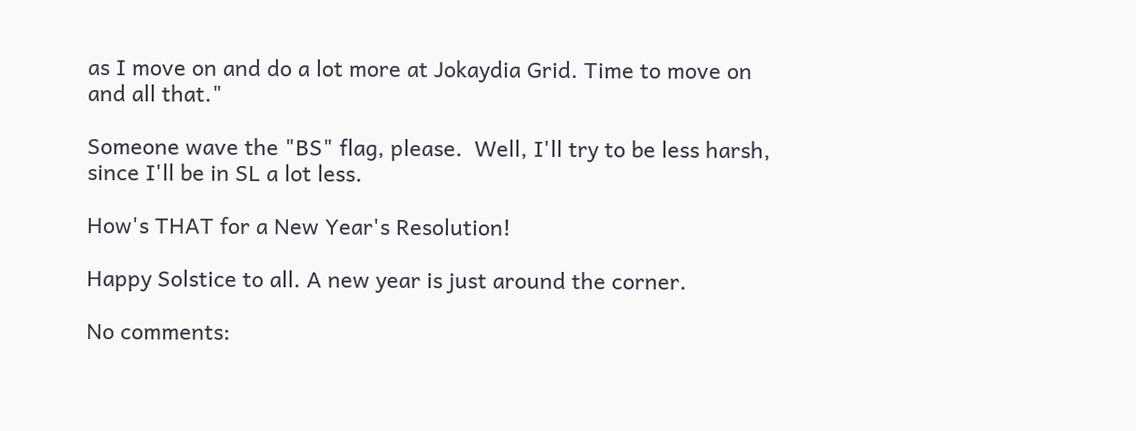as I move on and do a lot more at Jokaydia Grid. Time to move on and all that."

Someone wave the "BS" flag, please.  Well, I'll try to be less harsh, since I'll be in SL a lot less.

How's THAT for a New Year's Resolution!

Happy Solstice to all. A new year is just around the corner.

No comments: